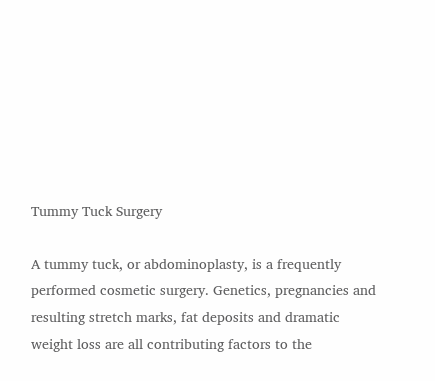Tummy Tuck Surgery

A tummy tuck, or abdominoplasty, is a frequently performed cosmetic surgery. Genetics, pregnancies and resulting stretch marks, fat deposits and dramatic weight loss are all contributing factors to the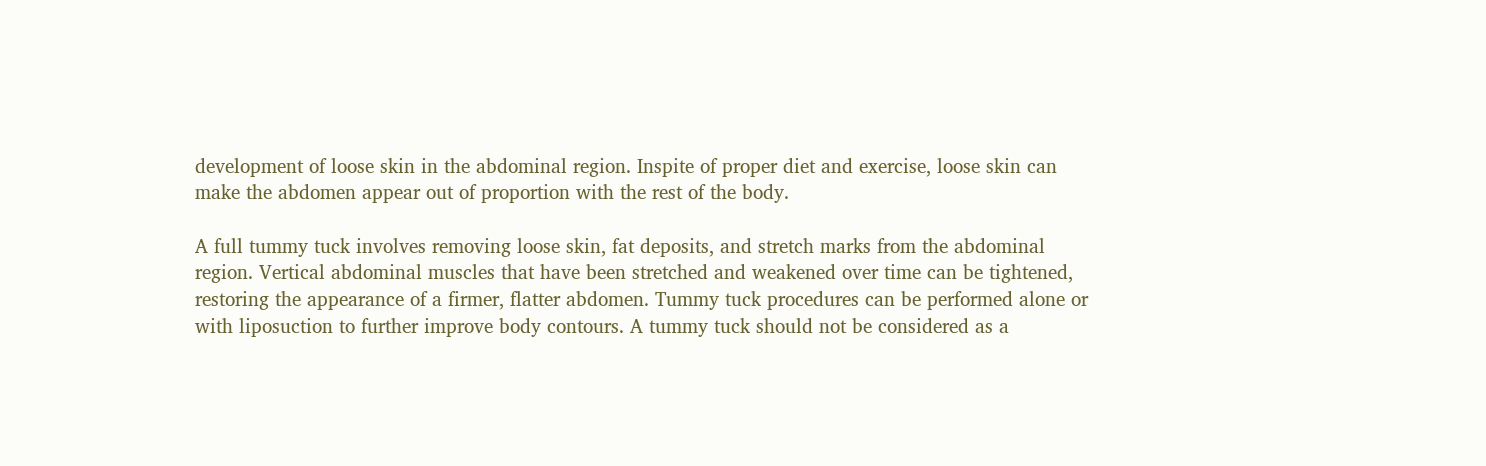development of loose skin in the abdominal region. Inspite of proper diet and exercise, loose skin can make the abdomen appear out of proportion with the rest of the body.

A full tummy tuck involves removing loose skin, fat deposits, and stretch marks from the abdominal region. Vertical abdominal muscles that have been stretched and weakened over time can be tightened, restoring the appearance of a firmer, flatter abdomen. Tummy tuck procedures can be performed alone or with liposuction to further improve body contours. A tummy tuck should not be considered as a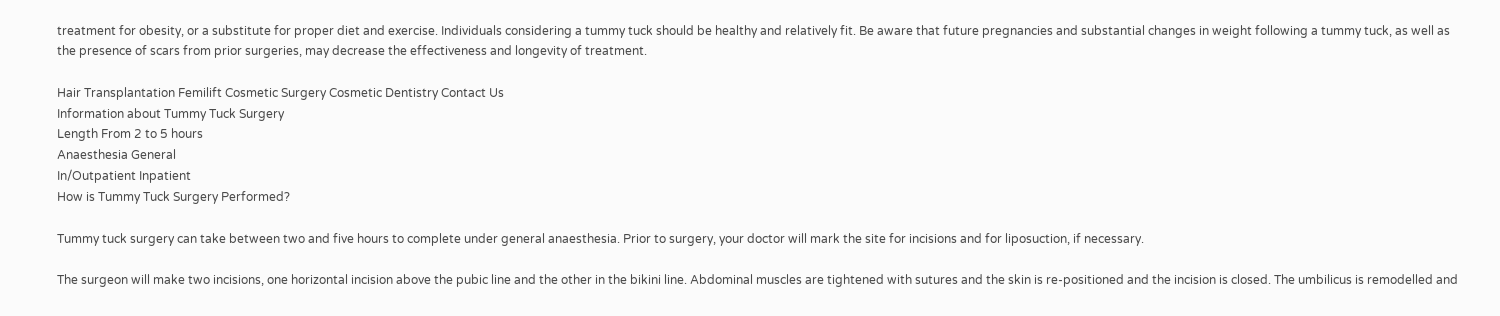treatment for obesity, or a substitute for proper diet and exercise. Individuals considering a tummy tuck should be healthy and relatively fit. Be aware that future pregnancies and substantial changes in weight following a tummy tuck, as well as the presence of scars from prior surgeries, may decrease the effectiveness and longevity of treatment.

Hair Transplantation Femilift Cosmetic Surgery Cosmetic Dentistry Contact Us
Information about Tummy Tuck Surgery
Length From 2 to 5 hours
Anaesthesia General
In/Outpatient Inpatient
How is Tummy Tuck Surgery Performed?

Tummy tuck surgery can take between two and five hours to complete under general anaesthesia. Prior to surgery, your doctor will mark the site for incisions and for liposuction, if necessary.

The surgeon will make two incisions, one horizontal incision above the pubic line and the other in the bikini line. Abdominal muscles are tightened with sutures and the skin is re-positioned and the incision is closed. The umbilicus is remodelled and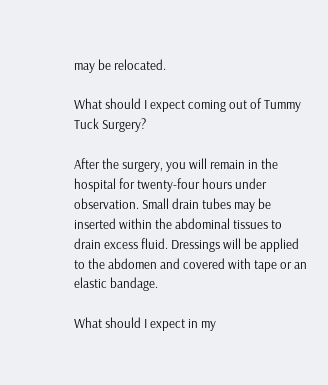may be relocated.

What should I expect coming out of Tummy Tuck Surgery?

After the surgery, you will remain in the hospital for twenty-four hours under observation. Small drain tubes may be inserted within the abdominal tissues to drain excess fluid. Dressings will be applied to the abdomen and covered with tape or an elastic bandage.

What should I expect in my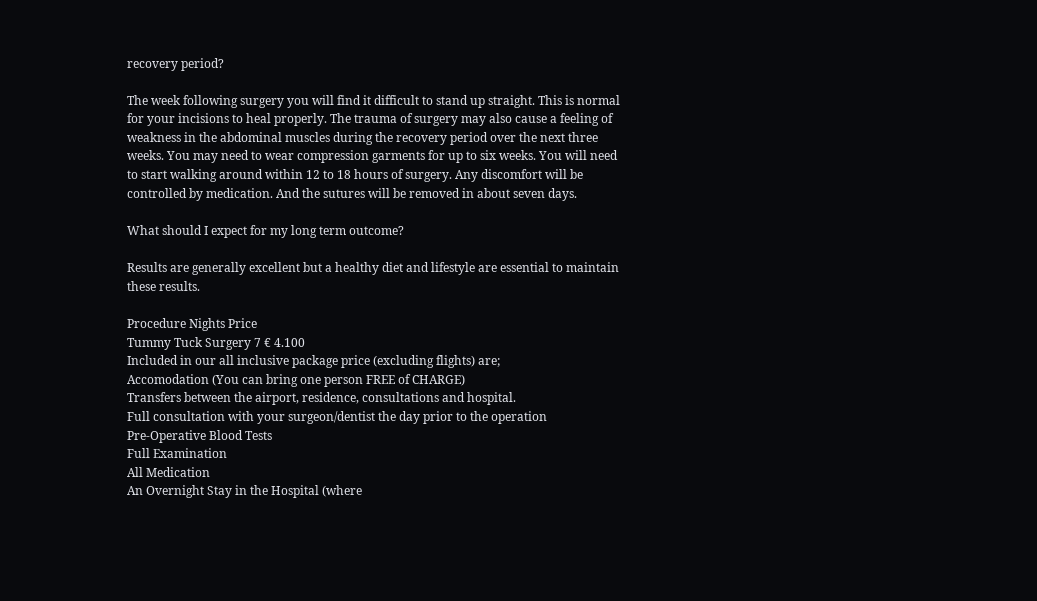recovery period?

The week following surgery you will find it difficult to stand up straight. This is normal for your incisions to heal properly. The trauma of surgery may also cause a feeling of weakness in the abdominal muscles during the recovery period over the next three weeks. You may need to wear compression garments for up to six weeks. You will need to start walking around within 12 to 18 hours of surgery. Any discomfort will be controlled by medication. And the sutures will be removed in about seven days.

What should I expect for my long term outcome?

Results are generally excellent but a healthy diet and lifestyle are essential to maintain these results.

Procedure Nights Price
Tummy Tuck Surgery 7 € 4.100
Included in our all inclusive package price (excluding flights) are;
Accomodation (You can bring one person FREE of CHARGE)
Transfers between the airport, residence, consultations and hospital.
Full consultation with your surgeon/dentist the day prior to the operation
Pre-Operative Blood Tests
Full Examination
All Medication
An Overnight Stay in the Hospital (where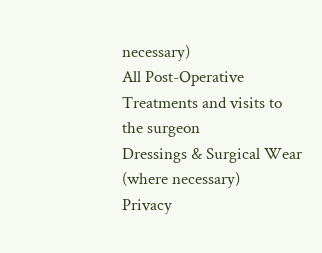necessary)
All Post-Operative Treatments and visits to the surgeon
Dressings & Surgical Wear (where necessary)
Privacy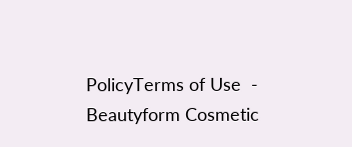PolicyTerms of Use  -  Beautyform Cosmetic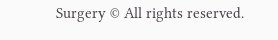Surgery © All rights reserved.